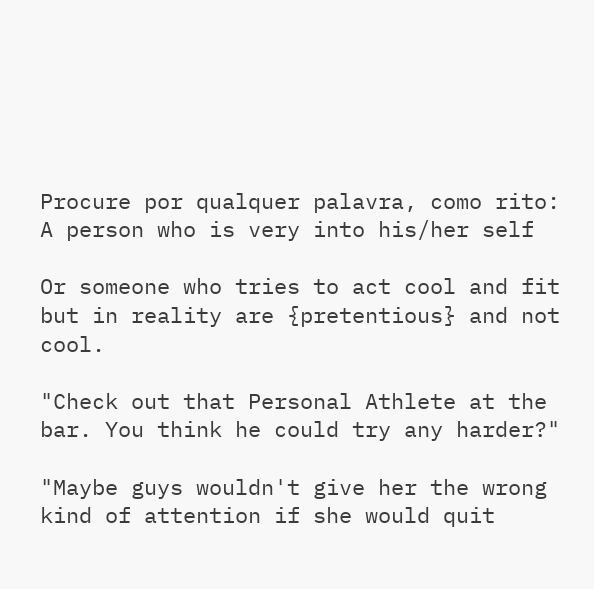Procure por qualquer palavra, como rito:
A person who is very into his/her self

Or someone who tries to act cool and fit but in reality are {pretentious} and not cool.

"Check out that Personal Athlete at the bar. You think he could try any harder?"

"Maybe guys wouldn't give her the wrong kind of attention if she would quit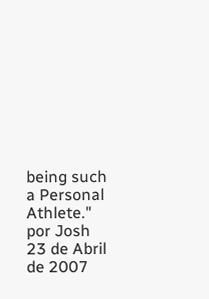being such a Personal Athlete."
por Josh 23 de Abril de 2007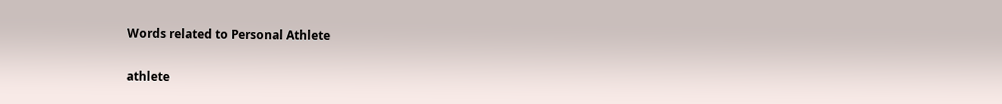Words related to Personal Athlete

athlete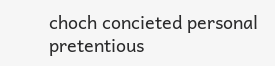choch concieted personal pretentious